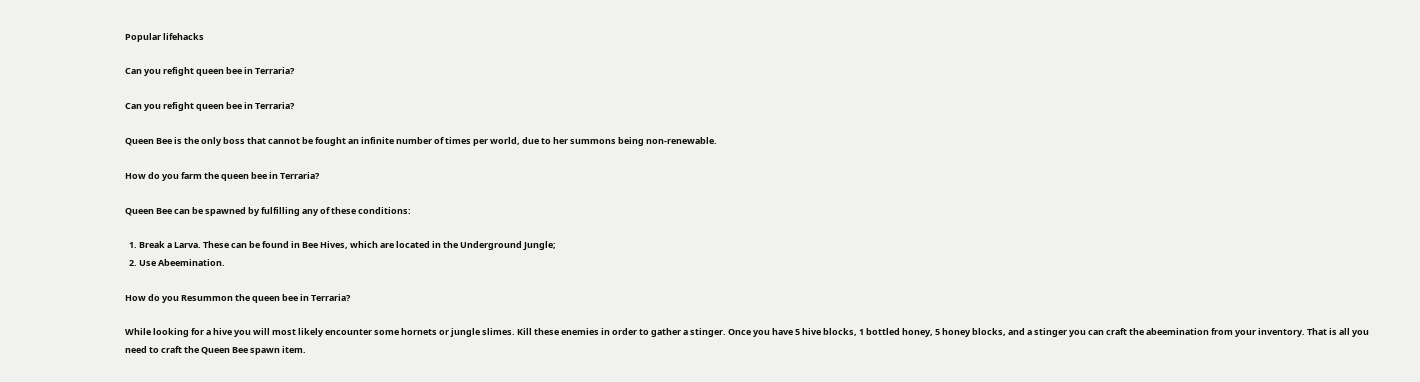Popular lifehacks

Can you refight queen bee in Terraria?

Can you refight queen bee in Terraria?

Queen Bee is the only boss that cannot be fought an infinite number of times per world, due to her summons being non-renewable.

How do you farm the queen bee in Terraria?

Queen Bee can be spawned by fulfilling any of these conditions:

  1. Break a Larva. These can be found in Bee Hives, which are located in the Underground Jungle;
  2. Use Abeemination.

How do you Resummon the queen bee in Terraria?

While looking for a hive you will most likely encounter some hornets or jungle slimes. Kill these enemies in order to gather a stinger. Once you have 5 hive blocks, 1 bottled honey, 5 honey blocks, and a stinger you can craft the abeemination from your inventory. That is all you need to craft the Queen Bee spawn item.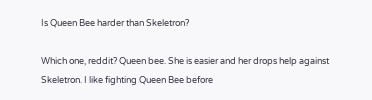Is Queen Bee harder than Skeletron?

Which one, reddit? Queen bee. She is easier and her drops help against Skeletron. I like fighting Queen Bee before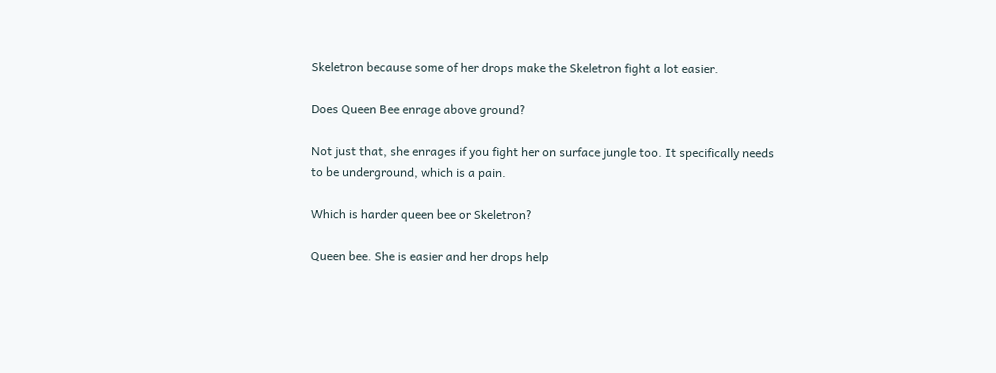Skeletron because some of her drops make the Skeletron fight a lot easier.

Does Queen Bee enrage above ground?

Not just that, she enrages if you fight her on surface jungle too. It specifically needs to be underground, which is a pain.

Which is harder queen bee or Skeletron?

Queen bee. She is easier and her drops help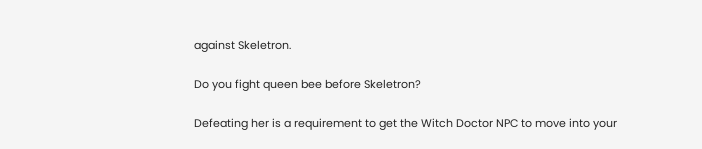against Skeletron.

Do you fight queen bee before Skeletron?

Defeating her is a requirement to get the Witch Doctor NPC to move into your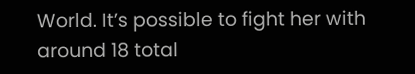World. It’s possible to fight her with around 18 total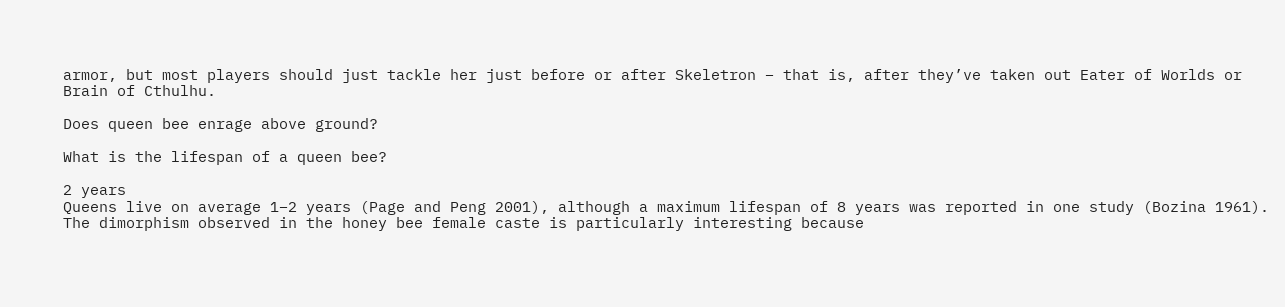armor, but most players should just tackle her just before or after Skeletron – that is, after they’ve taken out Eater of Worlds or Brain of Cthulhu.

Does queen bee enrage above ground?

What is the lifespan of a queen bee?

2 years
Queens live on average 1–2 years (Page and Peng 2001), although a maximum lifespan of 8 years was reported in one study (Bozina 1961). The dimorphism observed in the honey bee female caste is particularly interesting because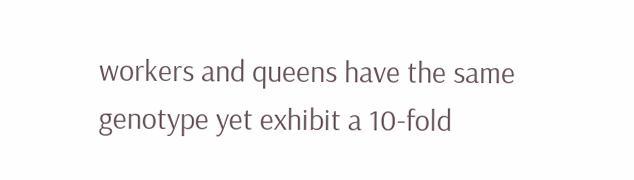workers and queens have the same genotype yet exhibit a 10-fold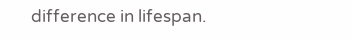difference in lifespan.